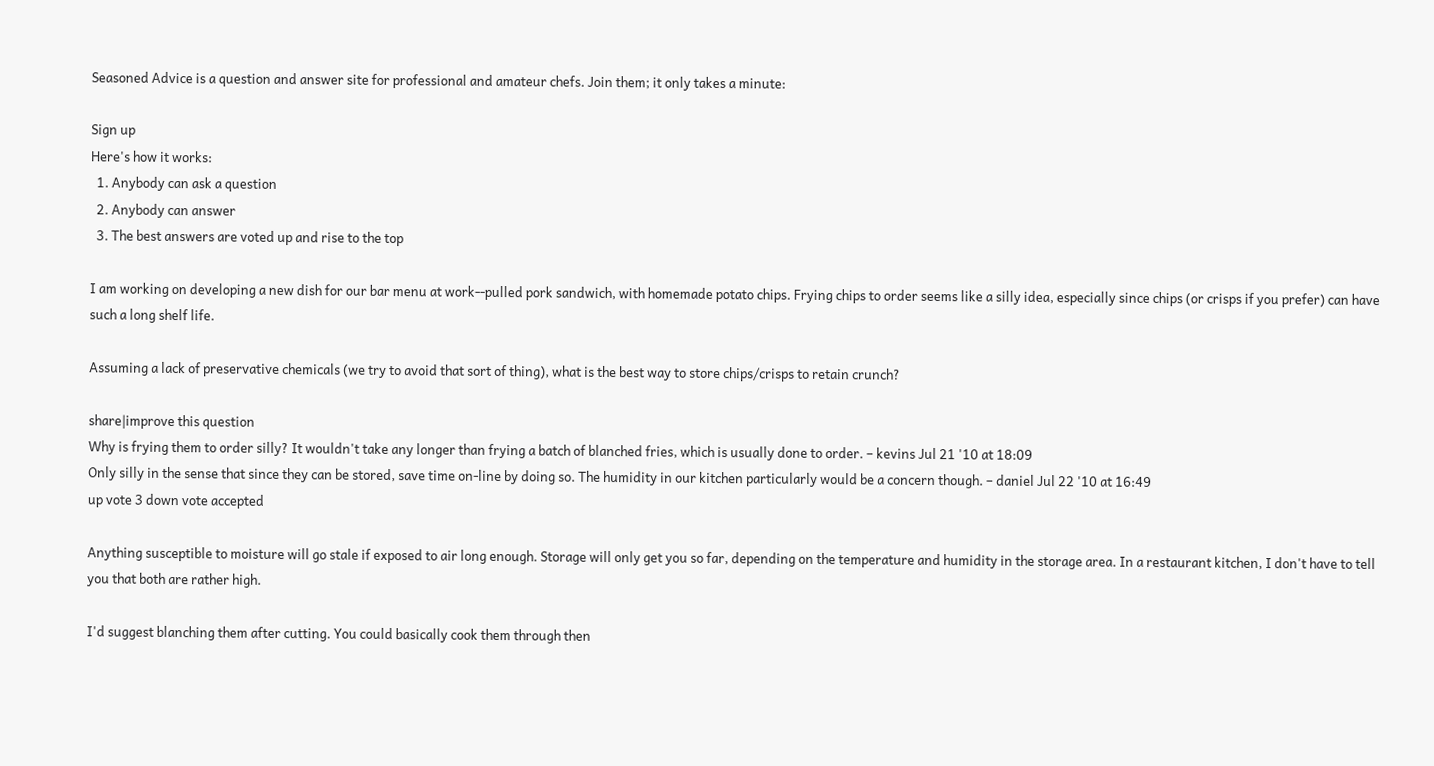Seasoned Advice is a question and answer site for professional and amateur chefs. Join them; it only takes a minute:

Sign up
Here's how it works:
  1. Anybody can ask a question
  2. Anybody can answer
  3. The best answers are voted up and rise to the top

I am working on developing a new dish for our bar menu at work--pulled pork sandwich, with homemade potato chips. Frying chips to order seems like a silly idea, especially since chips (or crisps if you prefer) can have such a long shelf life.

Assuming a lack of preservative chemicals (we try to avoid that sort of thing), what is the best way to store chips/crisps to retain crunch?

share|improve this question
Why is frying them to order silly? It wouldn't take any longer than frying a batch of blanched fries, which is usually done to order. – kevins Jul 21 '10 at 18:09
Only silly in the sense that since they can be stored, save time on-line by doing so. The humidity in our kitchen particularly would be a concern though. – daniel Jul 22 '10 at 16:49
up vote 3 down vote accepted

Anything susceptible to moisture will go stale if exposed to air long enough. Storage will only get you so far, depending on the temperature and humidity in the storage area. In a restaurant kitchen, I don't have to tell you that both are rather high.

I'd suggest blanching them after cutting. You could basically cook them through then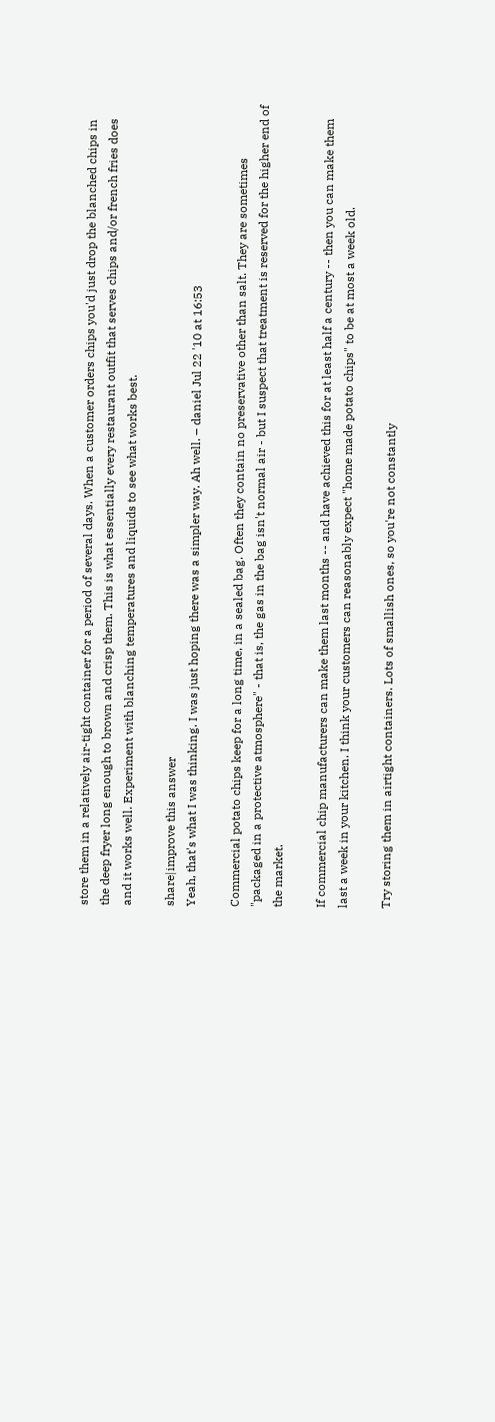store them in a relatively air-tight container for a period of several days. When a customer orders chips you'd just drop the blanched chips in the deep fryer long enough to brown and crisp them. This is what essentially every restaurant outfit that serves chips and/or french fries does and it works well. Experiment with blanching temperatures and liquids to see what works best.

share|improve this answer
Yeah, that's what I was thinking. I was just hoping there was a simpler way. Ah well. – daniel Jul 22 '10 at 16:53

Commercial potato chips keep for a long time, in a sealed bag. Often they contain no preservative other than salt. They are sometimes "packaged in a protective atmosphere" - that is, the gas in the bag isn't normal air - but I suspect that treatment is reserved for the higher end of the market.

If commercial chip manufacturers can make them last months -- and have achieved this for at least half a century -- then you can make them last a week in your kitchen. I think your customers can reasonably expect "home made potato chips" to be at most a week old.

Try storing them in airtight containers. Lots of smallish ones, so you're not constantly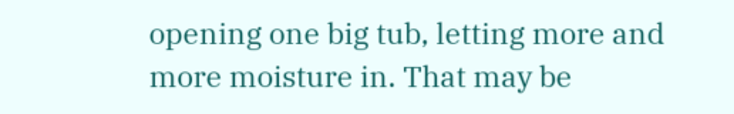opening one big tub, letting more and more moisture in. That may be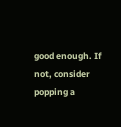good enough. If not, consider popping a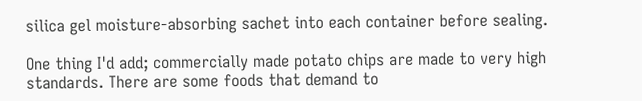silica gel moisture-absorbing sachet into each container before sealing.

One thing I'd add; commercially made potato chips are made to very high standards. There are some foods that demand to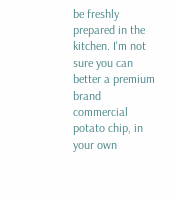be freshly prepared in the kitchen. I'm not sure you can better a premium brand commercial potato chip, in your own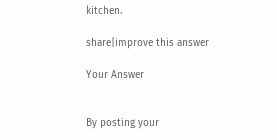kitchen.

share|improve this answer

Your Answer


By posting your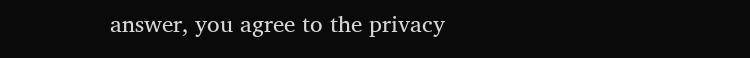answer, you agree to the privacy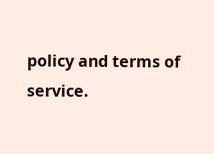policy and terms of service.